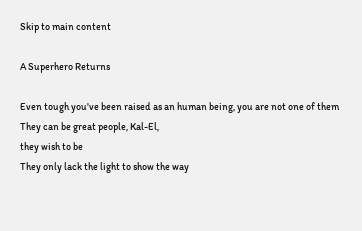Skip to main content

A Superhero Returns

Even tough you've been raised as an human being, you are not one of them
They can be great people, Kal-El,
they wish to be
They only lack the light to show the way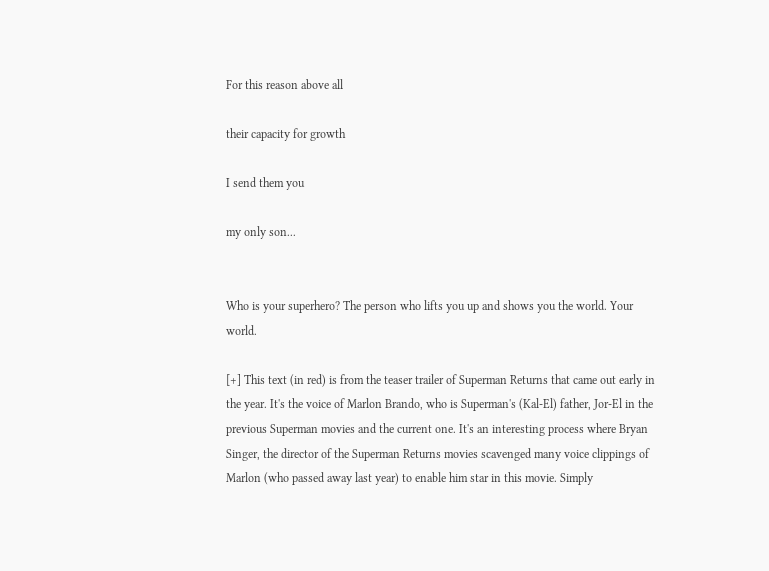For this reason above all

their capacity for growth

I send them you

my only son...


Who is your superhero? The person who lifts you up and shows you the world. Your world.

[+] This text (in red) is from the teaser trailer of Superman Returns that came out early in the year. It's the voice of Marlon Brando, who is Superman's (Kal-El) father, Jor-El in the previous Superman movies and the current one. It's an interesting process where Bryan Singer, the director of the Superman Returns movies scavenged many voice clippings of Marlon (who passed away last year) to enable him star in this movie. Simply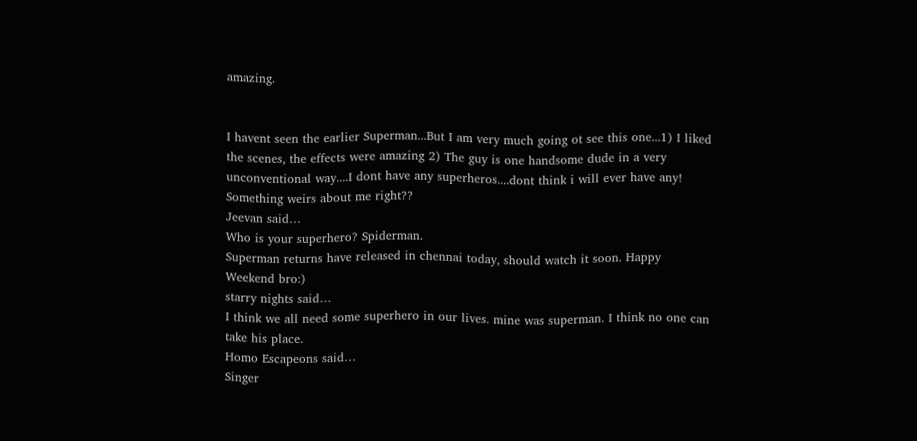amazing.


I havent seen the earlier Superman...But I am very much going ot see this one...1) I liked the scenes, the effects were amazing 2) The guy is one handsome dude in a very unconventional way....I dont have any superheros....dont think i will ever have any! Something weirs about me right??
Jeevan said…
Who is your superhero? Spiderman.
Superman returns have released in chennai today, should watch it soon. Happy Weekend bro:)
starry nights said…
I think we all need some superhero in our lives. mine was superman. I think no one can take his place.
Homo Escapeons said…
Singer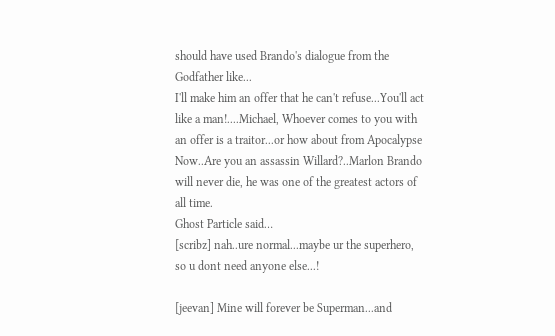should have used Brando's dialogue from the Godfather like...
I'll make him an offer that he can't refuse...You'll act like a man!....Michael, Whoever comes to you with an offer is a traitor...or how about from Apocalypse Now..Are you an assassin Willard?..Marlon Brando will never die, he was one of the greatest actors of all time.
Ghost Particle said…
[scribz] nah..ure normal...maybe ur the superhero, so u dont need anyone else...!

[jeevan] Mine will forever be Superman...and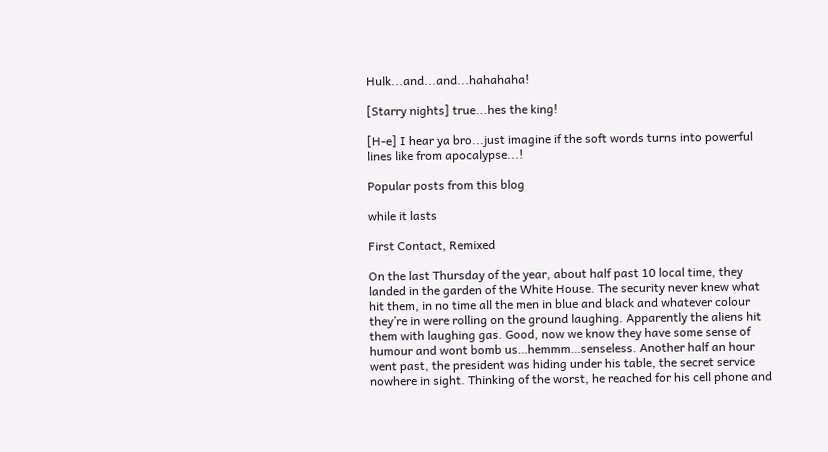Hulk...and...and...hahahaha!

[Starry nights] true...hes the king!

[H-e] I hear ya bro...just imagine if the soft words turns into powerful lines like from apocalypse...!

Popular posts from this blog

while it lasts

First Contact, Remixed

On the last Thursday of the year, about half past 10 local time, they landed in the garden of the White House. The security never knew what hit them, in no time all the men in blue and black and whatever colour they’re in were rolling on the ground laughing. Apparently the aliens hit them with laughing gas. Good, now we know they have some sense of humour and wont bomb us…hemmm…senseless. Another half an hour went past, the president was hiding under his table, the secret service nowhere in sight. Thinking of the worst, he reached for his cell phone and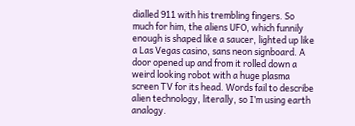dialled 911 with his trembling fingers. So much for him, the aliens UFO, which funnily enough is shaped like a saucer, lighted up like a Las Vegas casino, sans neon signboard. A door opened up and from it rolled down a weird looking robot with a huge plasma screen TV for its head. Words fail to describe alien technology, literally, so I’m using earth analogy.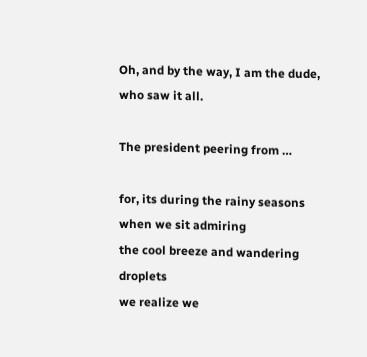Oh, and by the way, I am the dude, who saw it all.

The president peering from …

for, its during the rainy seasons
when we sit admiring
the cool breeze and wandering droplets
we realize we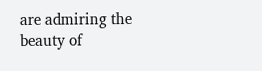are admiring the beauty of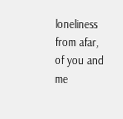loneliness
from afar, of you and me